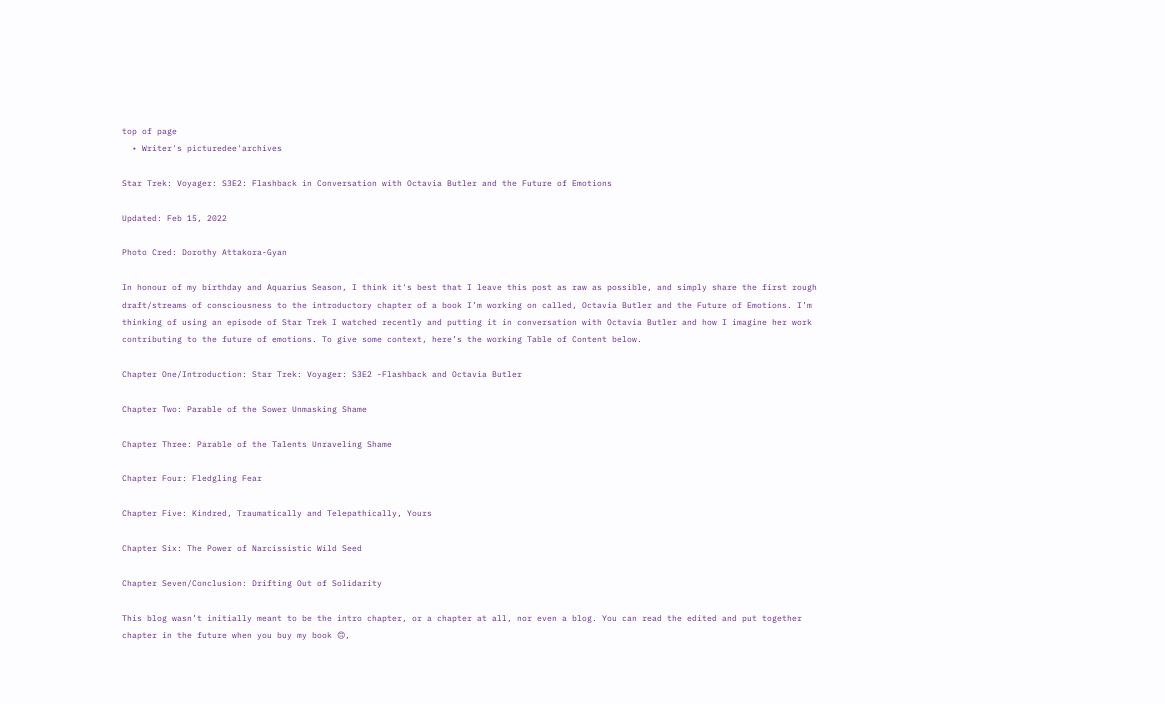top of page
  • Writer's picturedee'archives

Star Trek: Voyager: S3E2: Flashback in Conversation with Octavia Butler and the Future of Emotions

Updated: Feb 15, 2022

Photo Cred: Dorothy Attakora-Gyan

In honour of my birthday and Aquarius Season, I think it's best that I leave this post as raw as possible, and simply share the first rough draft/streams of consciousness to the introductory chapter of a book I’m working on called, Octavia Butler and the Future of Emotions. I’m thinking of using an episode of Star Trek I watched recently and putting it in conversation with Octavia Butler and how I imagine her work contributing to the future of emotions. To give some context, here’s the working Table of Content below.

Chapter One/Introduction: Star Trek: Voyager: S3E2 -Flashback and Octavia Butler

Chapter Two: Parable of the Sower Unmasking Shame

Chapter Three: Parable of the Talents Unraveling Shame

Chapter Four: Fledgling Fear

Chapter Five: Kindred, Traumatically and Telepathically, Yours

Chapter Six: The Power of Narcissistic Wild Seed

Chapter Seven/Conclusion: Drifting Out of Solidarity

This blog wasn’t initially meant to be the intro chapter, or a chapter at all, nor even a blog. You can read the edited and put together chapter in the future when you buy my book 🙃,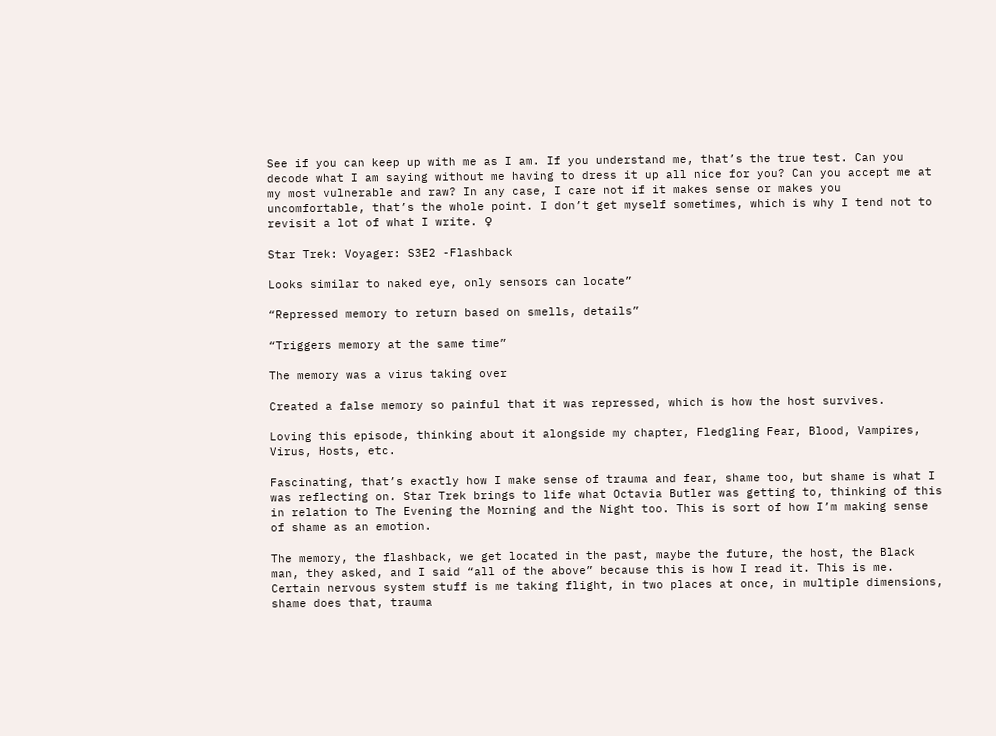See if you can keep up with me as I am. If you understand me, that’s the true test. Can you decode what I am saying without me having to dress it up all nice for you? Can you accept me at my most vulnerable and raw? In any case, I care not if it makes sense or makes you uncomfortable, that’s the whole point. I don’t get myself sometimes, which is why I tend not to revisit a lot of what I write. ♀

Star Trek: Voyager: S3E2 -Flashback

Looks similar to naked eye, only sensors can locate”

“Repressed memory to return based on smells, details”

“Triggers memory at the same time”

The memory was a virus taking over

Created a false memory so painful that it was repressed, which is how the host survives.

Loving this episode, thinking about it alongside my chapter, Fledgling Fear, Blood, Vampires, Virus, Hosts, etc.

Fascinating, that’s exactly how I make sense of trauma and fear, shame too, but shame is what I was reflecting on. Star Trek brings to life what Octavia Butler was getting to, thinking of this in relation to The Evening the Morning and the Night too. This is sort of how I’m making sense of shame as an emotion.

The memory, the flashback, we get located in the past, maybe the future, the host, the Black man, they asked, and I said “all of the above” because this is how I read it. This is me. Certain nervous system stuff is me taking flight, in two places at once, in multiple dimensions, shame does that, trauma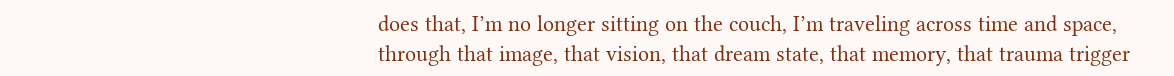does that, I’m no longer sitting on the couch, I’m traveling across time and space, through that image, that vision, that dream state, that memory, that trauma trigger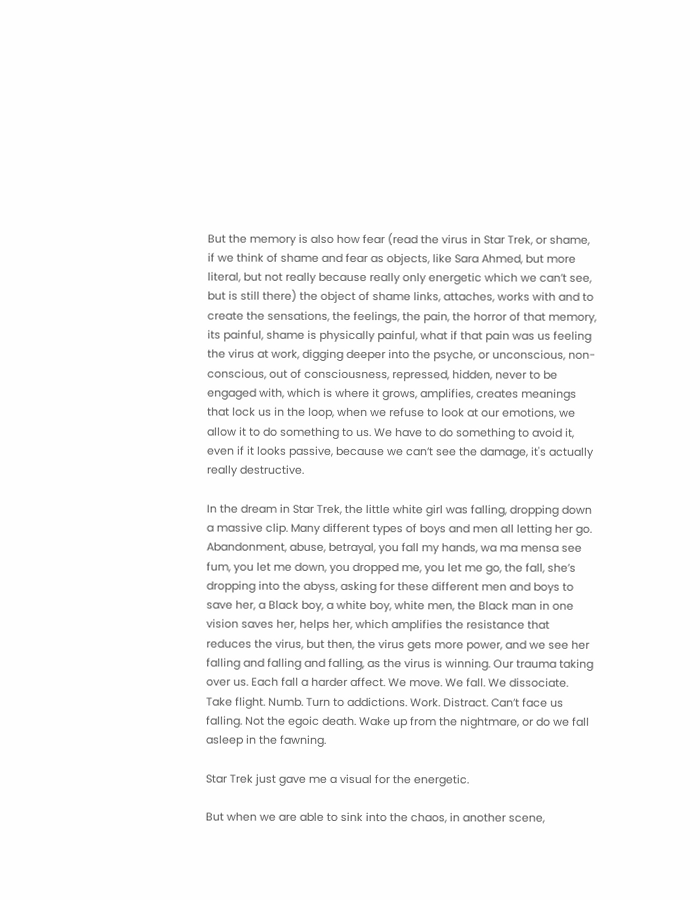But the memory is also how fear (read the virus in Star Trek, or shame, if we think of shame and fear as objects, like Sara Ahmed, but more literal, but not really because really only energetic which we can’t see, but is still there) the object of shame links, attaches, works with and to create the sensations, the feelings, the pain, the horror of that memory, its painful, shame is physically painful, what if that pain was us feeling the virus at work, digging deeper into the psyche, or unconscious, non-conscious, out of consciousness, repressed, hidden, never to be engaged with, which is where it grows, amplifies, creates meanings that lock us in the loop, when we refuse to look at our emotions, we allow it to do something to us. We have to do something to avoid it, even if it looks passive, because we can’t see the damage, it's actually really destructive.

In the dream in Star Trek, the little white girl was falling, dropping down a massive clip. Many different types of boys and men all letting her go. Abandonment, abuse, betrayal, you fall my hands, wa ma mensa see fum, you let me down, you dropped me, you let me go, the fall, she’s dropping into the abyss, asking for these different men and boys to save her, a Black boy, a white boy, white men, the Black man in one vision saves her, helps her, which amplifies the resistance that reduces the virus, but then, the virus gets more power, and we see her falling and falling and falling, as the virus is winning. Our trauma taking over us. Each fall a harder affect. We move. We fall. We dissociate. Take flight. Numb. Turn to addictions. Work. Distract. Can’t face us falling. Not the egoic death. Wake up from the nightmare, or do we fall asleep in the fawning.

Star Trek just gave me a visual for the energetic.

But when we are able to sink into the chaos, in another scene,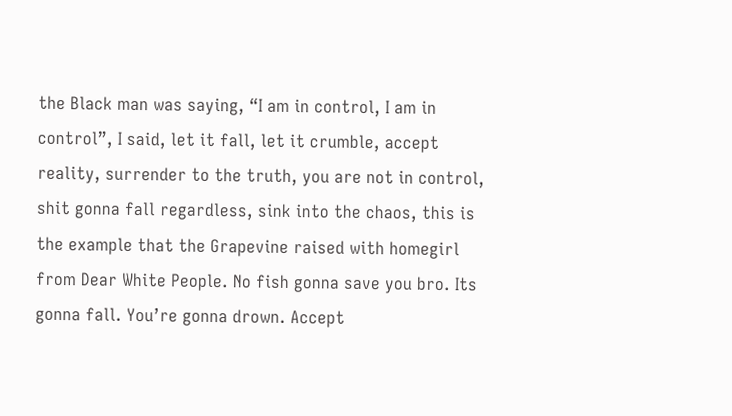the Black man was saying, “I am in control, I am in control”, I said, let it fall, let it crumble, accept reality, surrender to the truth, you are not in control, shit gonna fall regardless, sink into the chaos, this is the example that the Grapevine raised with homegirl from Dear White People. No fish gonna save you bro. Its gonna fall. You’re gonna drown. Accept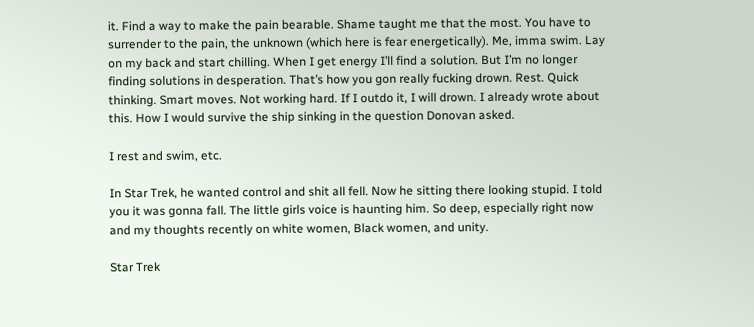it. Find a way to make the pain bearable. Shame taught me that the most. You have to surrender to the pain, the unknown (which here is fear energetically). Me, imma swim. Lay on my back and start chilling. When I get energy I’ll find a solution. But I’m no longer finding solutions in desperation. That’s how you gon really fucking drown. Rest. Quick thinking. Smart moves. Not working hard. If I outdo it, I will drown. I already wrote about this. How I would survive the ship sinking in the question Donovan asked.

I rest and swim, etc.

In Star Trek, he wanted control and shit all fell. Now he sitting there looking stupid. I told you it was gonna fall. The little girls voice is haunting him. So deep, especially right now and my thoughts recently on white women, Black women, and unity.

Star Trek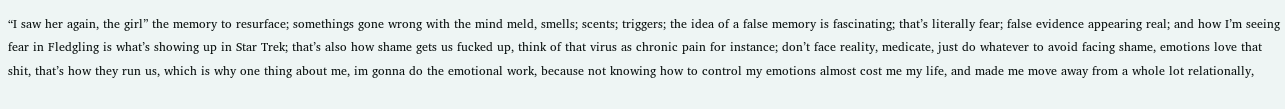“I saw her again, the girl” the memory to resurface; somethings gone wrong with the mind meld, smells; scents; triggers; the idea of a false memory is fascinating; that’s literally fear; false evidence appearing real; and how I’m seeing fear in Fledgling is what’s showing up in Star Trek; that’s also how shame gets us fucked up, think of that virus as chronic pain for instance; don’t face reality, medicate, just do whatever to avoid facing shame, emotions love that shit, that’s how they run us, which is why one thing about me, im gonna do the emotional work, because not knowing how to control my emotions almost cost me my life, and made me move away from a whole lot relationally,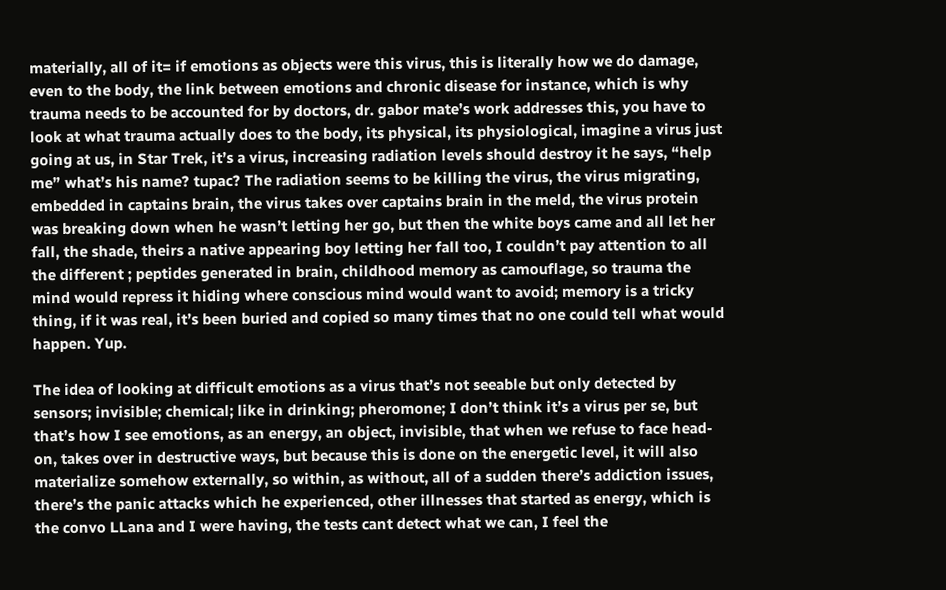materially, all of it= if emotions as objects were this virus, this is literally how we do damage, even to the body, the link between emotions and chronic disease for instance, which is why trauma needs to be accounted for by doctors, dr. gabor mate’s work addresses this, you have to look at what trauma actually does to the body, its physical, its physiological, imagine a virus just going at us, in Star Trek, it’s a virus, increasing radiation levels should destroy it he says, “help me” what’s his name? tupac? The radiation seems to be killing the virus, the virus migrating, embedded in captains brain, the virus takes over captains brain in the meld, the virus protein was breaking down when he wasn’t letting her go, but then the white boys came and all let her fall, the shade, theirs a native appearing boy letting her fall too, I couldn’t pay attention to all the different ; peptides generated in brain, childhood memory as camouflage, so trauma the mind would repress it hiding where conscious mind would want to avoid; memory is a tricky thing, if it was real, it’s been buried and copied so many times that no one could tell what would happen. Yup.

The idea of looking at difficult emotions as a virus that’s not seeable but only detected by sensors; invisible; chemical; like in drinking; pheromone; I don’t think it’s a virus per se, but that’s how I see emotions, as an energy, an object, invisible, that when we refuse to face head-on, takes over in destructive ways, but because this is done on the energetic level, it will also materialize somehow externally, so within, as without, all of a sudden there’s addiction issues, there’s the panic attacks which he experienced, other illnesses that started as energy, which is the convo LLana and I were having, the tests cant detect what we can, I feel the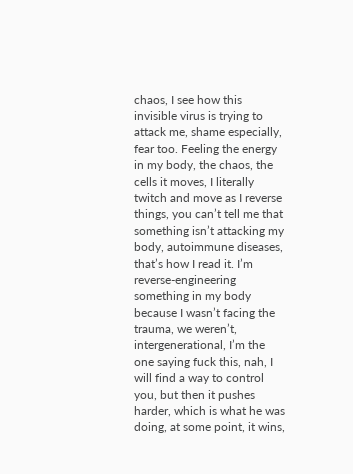chaos, I see how this invisible virus is trying to attack me, shame especially, fear too. Feeling the energy in my body, the chaos, the cells it moves, I literally twitch and move as I reverse things, you can’t tell me that something isn’t attacking my body, autoimmune diseases, that’s how I read it. I’m reverse-engineering something in my body because I wasn’t facing the trauma, we weren’t, intergenerational, I’m the one saying fuck this, nah, I will find a way to control you, but then it pushes harder, which is what he was doing, at some point, it wins,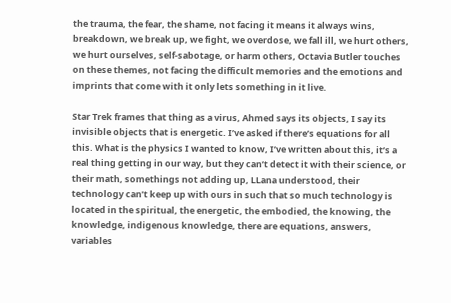the trauma, the fear, the shame, not facing it means it always wins, breakdown, we break up, we fight, we overdose, we fall ill, we hurt others, we hurt ourselves, self-sabotage, or harm others, Octavia Butler touches on these themes, not facing the difficult memories and the emotions and imprints that come with it only lets something in it live.

Star Trek frames that thing as a virus, Ahmed says its objects, I say its invisible objects that is energetic. I’ve asked if there’s equations for all this. What is the physics I wanted to know, I’ve written about this, it’s a real thing getting in our way, but they can’t detect it with their science, or their math, somethings not adding up, LLana understood, their technology can’t keep up with ours in such that so much technology is located in the spiritual, the energetic, the embodied, the knowing, the knowledge, indigenous knowledge, there are equations, answers, variables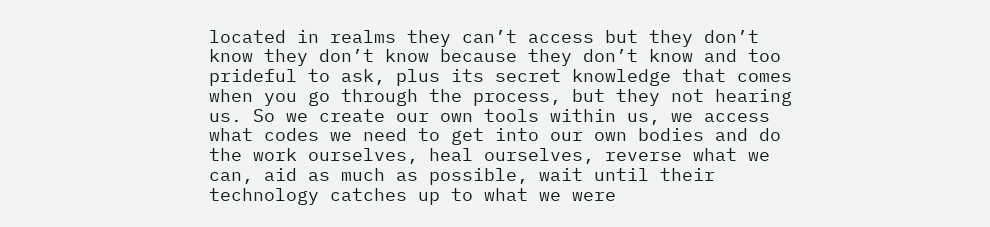located in realms they can’t access but they don’t know they don’t know because they don’t know and too prideful to ask, plus its secret knowledge that comes when you go through the process, but they not hearing us. So we create our own tools within us, we access what codes we need to get into our own bodies and do the work ourselves, heal ourselves, reverse what we can, aid as much as possible, wait until their technology catches up to what we were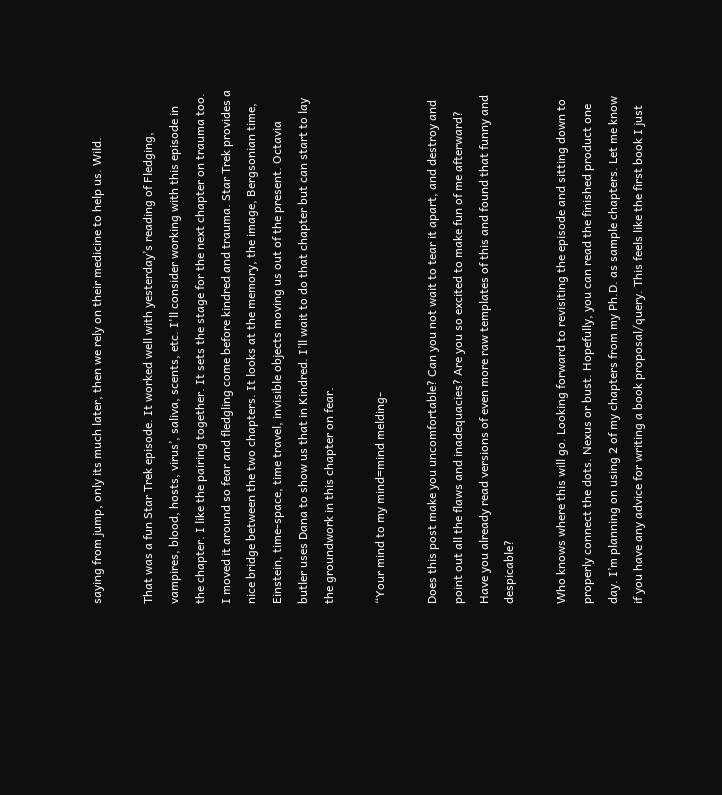saying from jump, only its much later, then we rely on their medicine to help us. Wild.

That was a fun Star Trek episode. It worked well with yesterday’s reading of Fledging, vampires, blood, hosts, virus’, saliva, scents, etc. I'll consider working with this episode in the chapter. I like the pairing together. It sets the stage for the next chapter on trauma too. I moved it around so fear and fledgling come before kindred and trauma. Star Trek provides a nice bridge between the two chapters. It looks at the memory, the image, Bergsonian time, Einstein, time-space, time travel, invisible objects moving us out of the present. Octavia butler uses Dana to show us that in Kindred. I’ll wait to do that chapter but can start to lay the groundwork in this chapter on fear.

“Your mind to my mind=mind melding-

Does this post make you uncomfortable? Can you not wait to tear it apart, and destroy and point out all the flaws and inadequacies? Are you so excited to make fun of me afterward? Have you already read versions of even more raw templates of this and found that funny and despicable?

Who knows where this will go. Looking forward to revisiting the episode and sitting down to properly connect the dots. Nexus or bust. Hopefully, you can read the finished product one day. I’m planning on using 2 of my chapters from my Ph.D. as sample chapters. Let me know if you have any advice for writing a book proposal/query. This feels like the first book I just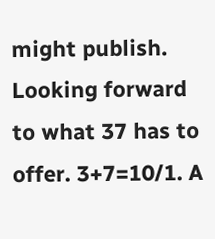might publish. Looking forward to what 37 has to offer. 3+7=10/1. A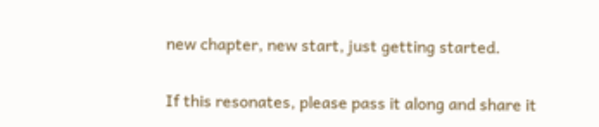new chapter, new start, just getting started.

If this resonates, please pass it along and share it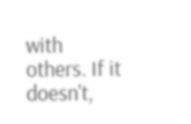with others. If it doesn't,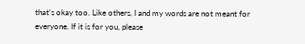that's okay too. Like others, I and my words are not meant for everyone. If it is for you, please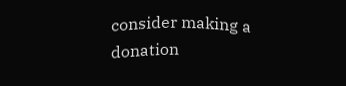consider making a donation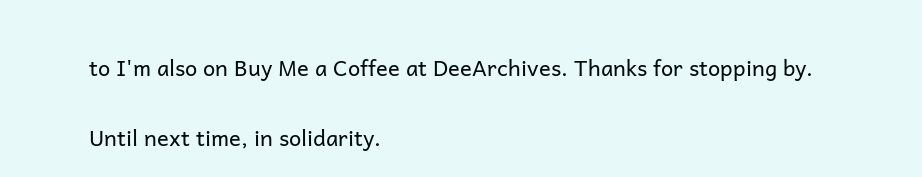to I'm also on Buy Me a Coffee at DeeArchives. Thanks for stopping by.

Until next time, in solidarity.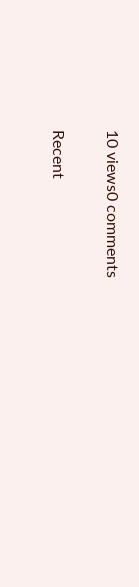10 views0 comments

Recent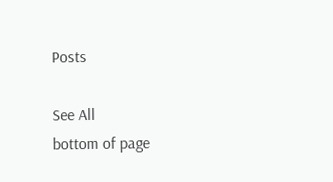Posts

See All
bottom of page